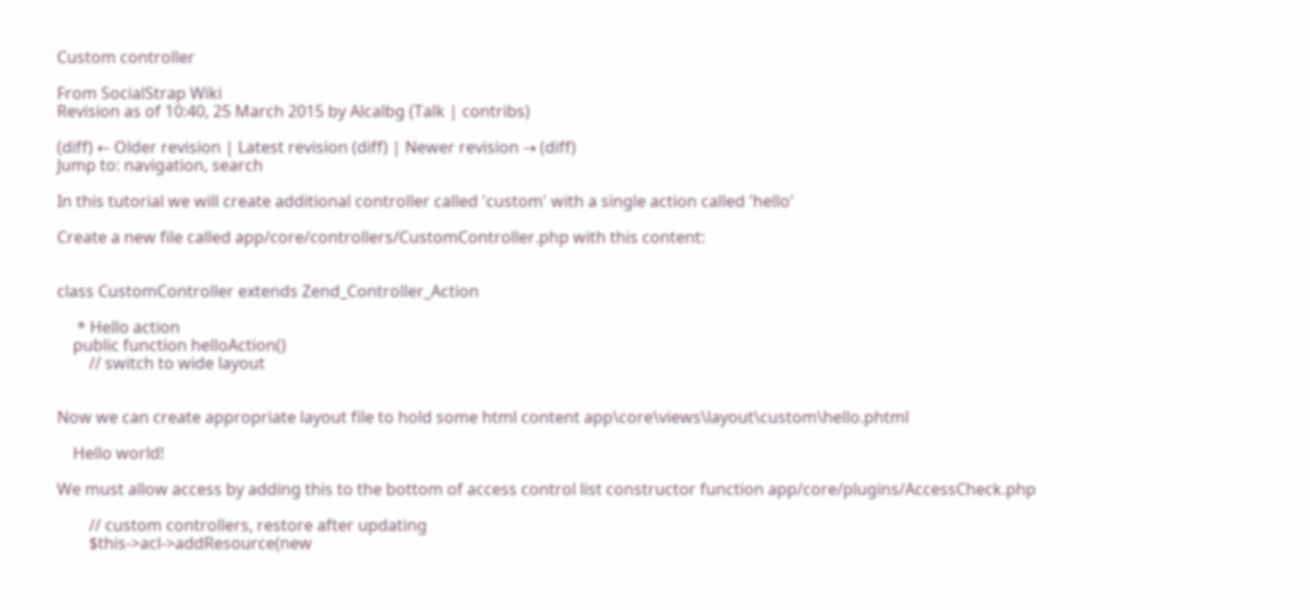Custom controller

From SocialStrap Wiki
Revision as of 10:40, 25 March 2015 by Alcalbg (Talk | contribs)

(diff) ← Older revision | Latest revision (diff) | Newer revision → (diff)
Jump to: navigation, search

In this tutorial we will create additional controller called 'custom' with a single action called 'hello'

Create a new file called app/core/controllers/CustomController.php with this content:


class CustomController extends Zend_Controller_Action

     * Hello action
    public function helloAction()
        // switch to wide layout


Now we can create appropriate layout file to hold some html content app\core\views\layout\custom\hello.phtml

    Hello world!

We must allow access by adding this to the bottom of access control list constructor function app/core/plugins/AccessCheck.php

        // custom controllers, restore after updating
        $this->acl->addResource(new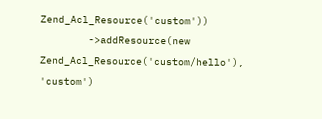Zend_Acl_Resource('custom'))
        ->addResource(new Zend_Acl_Resource('custom/hello'), 'custom')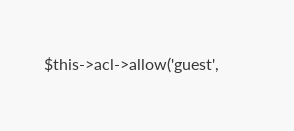$this->acl->allow('guest',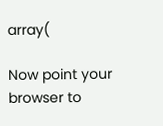array(

Now point your browser to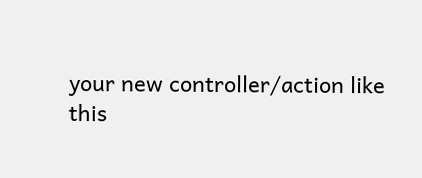your new controller/action like this